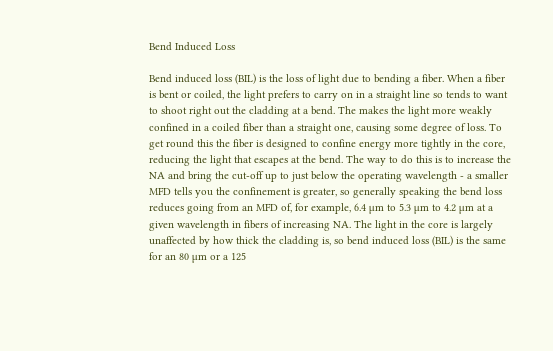Bend Induced Loss

Bend induced loss (BIL) is the loss of light due to bending a fiber. When a fiber is bent or coiled, the light prefers to carry on in a straight line so tends to want to shoot right out the cladding at a bend. The makes the light more weakly confined in a coiled fiber than a straight one, causing some degree of loss. To get round this the fiber is designed to confine energy more tightly in the core, reducing the light that escapes at the bend. The way to do this is to increase the NA and bring the cut-off up to just below the operating wavelength - a smaller MFD tells you the confinement is greater, so generally speaking the bend loss reduces going from an MFD of, for example, 6.4 µm to 5.3 µm to 4.2 µm at a given wavelength in fibers of increasing NA. The light in the core is largely unaffected by how thick the cladding is, so bend induced loss (BIL) is the same for an 80 µm or a 125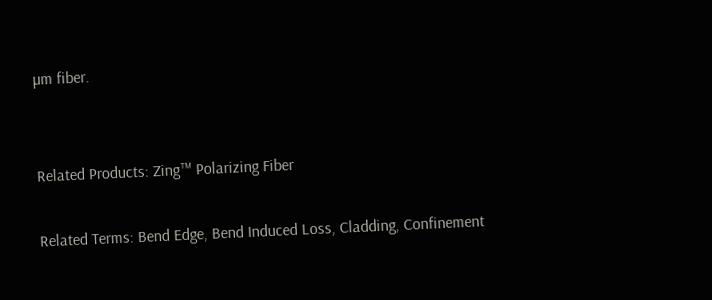µm fiber.


Related Products: Zing™ Polarizing Fiber

Related Terms: Bend Edge, Bend Induced Loss, Cladding, Confinement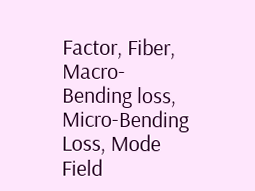Factor, Fiber, Macro-Bending loss, Micro-Bending Loss, Mode Field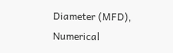Diameter (MFD), Numerical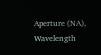Aperture (NA), Wavelength